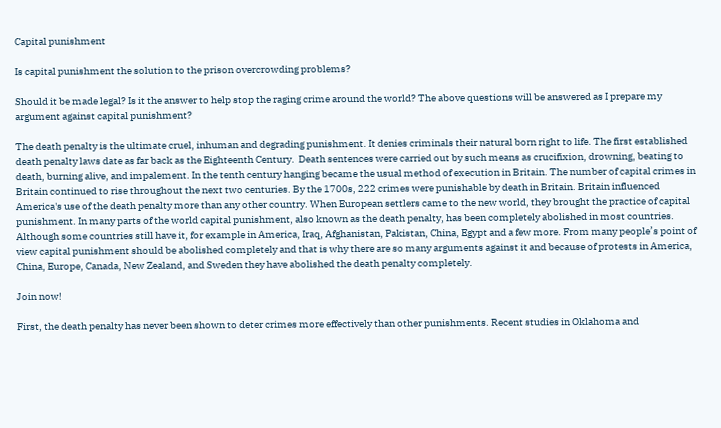Capital punishment

Is capital punishment the solution to the prison overcrowding problems?

Should it be made legal? Is it the answer to help stop the raging crime around the world? The above questions will be answered as I prepare my argument against capital punishment?

The death penalty is the ultimate cruel, inhuman and degrading punishment. It denies criminals their natural born right to life. The first established death penalty laws date as far back as the Eighteenth Century.  Death sentences were carried out by such means as crucifixion, drowning, beating to death, burning alive, and impalement. In the tenth century hanging became the usual method of execution in Britain. The number of capital crimes in Britain continued to rise throughout the next two centuries. By the 1700s, 222 crimes were punishable by death in Britain. Britain influenced America's use of the death penalty more than any other country. When European settlers came to the new world, they brought the practice of capital punishment. In many parts of the world capital punishment, also known as the death penalty, has been completely abolished in most countries. Although some countries still have it, for example in America, Iraq, Afghanistan, Pakistan, China, Egypt and a few more. From many people’s point of view capital punishment should be abolished completely and that is why there are so many arguments against it and because of protests in America, China, Europe, Canada, New Zealand, and Sweden they have abolished the death penalty completely.

Join now!

First, the death penalty has never been shown to deter crimes more effectively than other punishments. Recent studies in Oklahoma and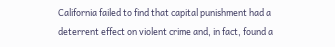California failed to find that capital punishment had a deterrent effect on violent crime and, in fact, found a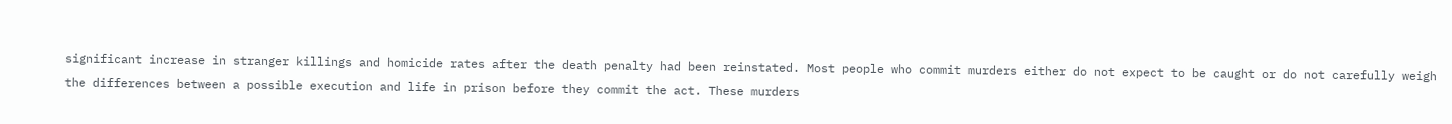significant increase in stranger killings and homicide rates after the death penalty had been reinstated. Most people who commit murders either do not expect to be caught or do not carefully weigh the differences between a possible execution and life in prison before they commit the act. These murders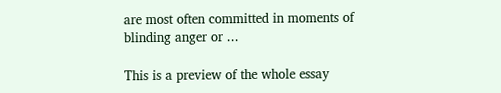are most often committed in moments of blinding anger or ...

This is a preview of the whole essay